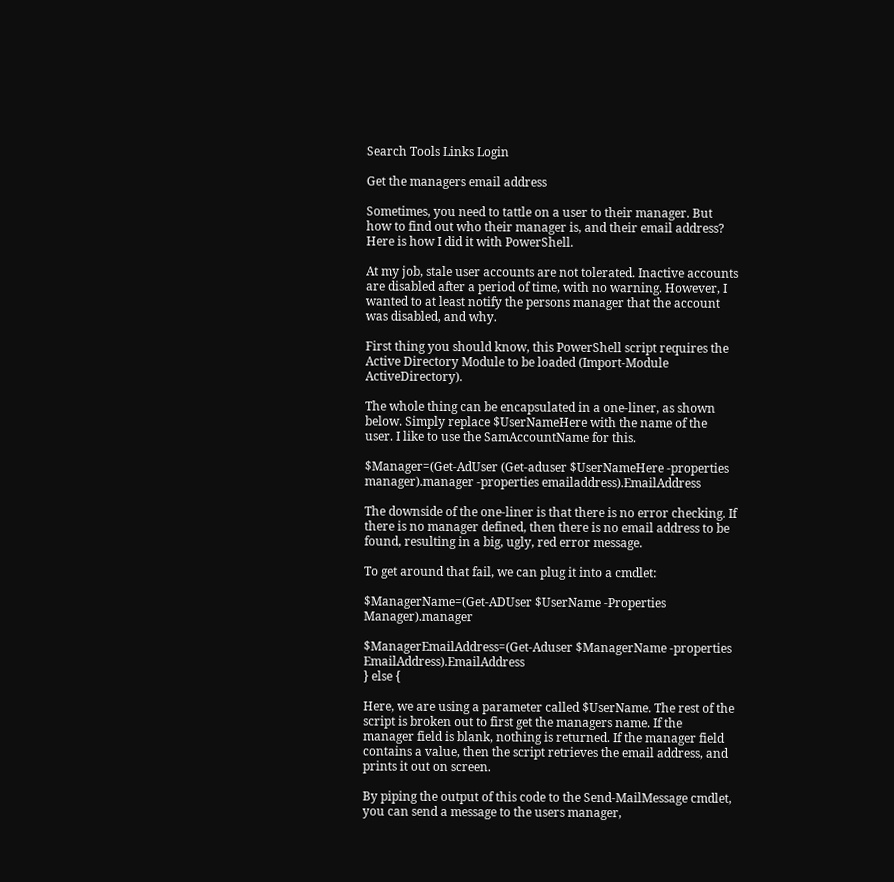Search Tools Links Login

Get the managers email address

Sometimes, you need to tattle on a user to their manager. But how to find out who their manager is, and their email address? Here is how I did it with PowerShell.

At my job, stale user accounts are not tolerated. Inactive accounts are disabled after a period of time, with no warning. However, I wanted to at least notify the persons manager that the account was disabled, and why.

First thing you should know, this PowerShell script requires the Active Directory Module to be loaded (Import-Module ActiveDirectory).

The whole thing can be encapsulated in a one-liner, as shown below. Simply replace $UserNameHere with the name of the user. I like to use the SamAccountName for this.

$Manager=(Get-AdUser (Get-aduser $UserNameHere -properties manager).manager -properties emailaddress).EmailAddress

The downside of the one-liner is that there is no error checking. If there is no manager defined, then there is no email address to be found, resulting in a big, ugly, red error message.

To get around that fail, we can plug it into a cmdlet:

$ManagerName=(Get-ADUser $UserName -Properties Manager).manager

$ManagerEmailAddress=(Get-Aduser $ManagerName -properties EmailAddress).EmailAddress
} else {

Here, we are using a parameter called $UserName. The rest of the script is broken out to first get the managers name. If the manager field is blank, nothing is returned. If the manager field contains a value, then the script retrieves the email address, and prints it out on screen.

By piping the output of this code to the Send-MailMessage cmdlet, you can send a message to the users manager,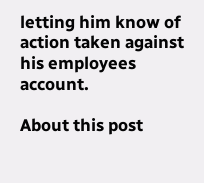letting him know of action taken against his employees account.

About this post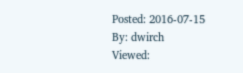Posted: 2016-07-15
By: dwirch
Viewed: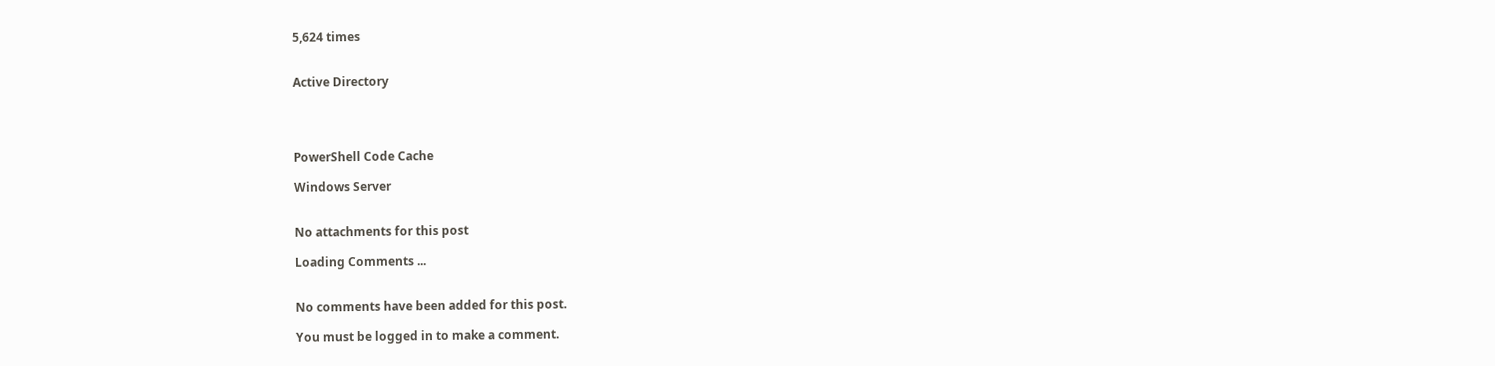5,624 times


Active Directory




PowerShell Code Cache

Windows Server


No attachments for this post

Loading Comments ...


No comments have been added for this post.

You must be logged in to make a comment.